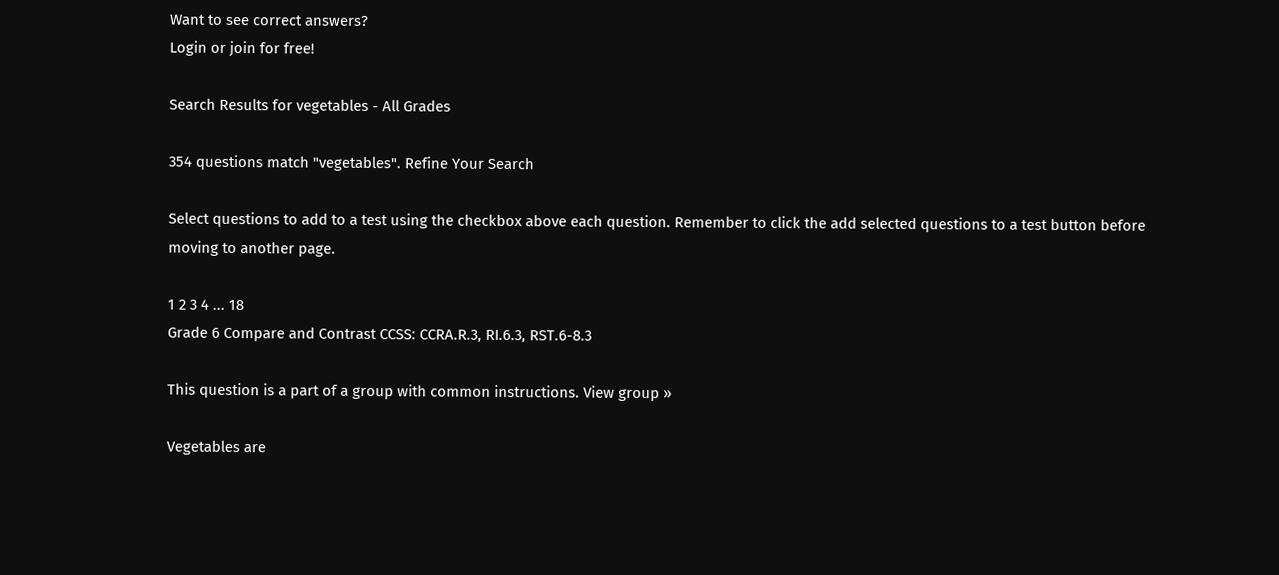Want to see correct answers?
Login or join for free!

Search Results for vegetables - All Grades

354 questions match "vegetables". Refine Your Search

Select questions to add to a test using the checkbox above each question. Remember to click the add selected questions to a test button before moving to another page.

1 2 3 4 ... 18
Grade 6 Compare and Contrast CCSS: CCRA.R.3, RI.6.3, RST.6-8.3

This question is a part of a group with common instructions. View group »

Vegetables are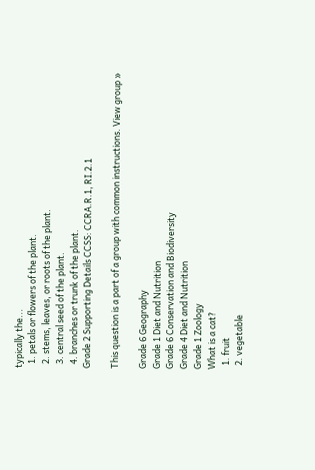typically the...
  1. petals or flowers of the plant.
  2. stems, leaves, or roots of the plant.
  3. central seed of the plant.
  4. branches or trunk of the plant.
Grade 2 Supporting Details CCSS: CCRA.R.1, RI.2.1

This question is a part of a group with common instructions. View group »

Grade 6 Geography
Grade 1 Diet and Nutrition
Grade 6 Conservation and Biodiversity
Grade 4 Diet and Nutrition
Grade 1 Zoology
What is a cat?
  1. fruit
  2. vegetable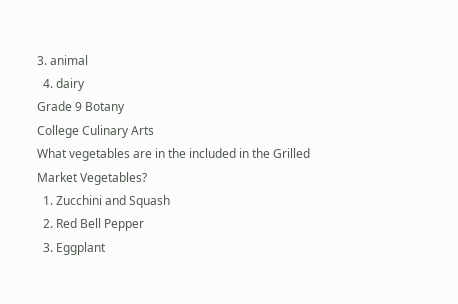3. animal
  4. dairy
Grade 9 Botany
College Culinary Arts
What vegetables are in the included in the Grilled Market Vegetables?
  1. Zucchini and Squash
  2. Red Bell Pepper
  3. Eggplant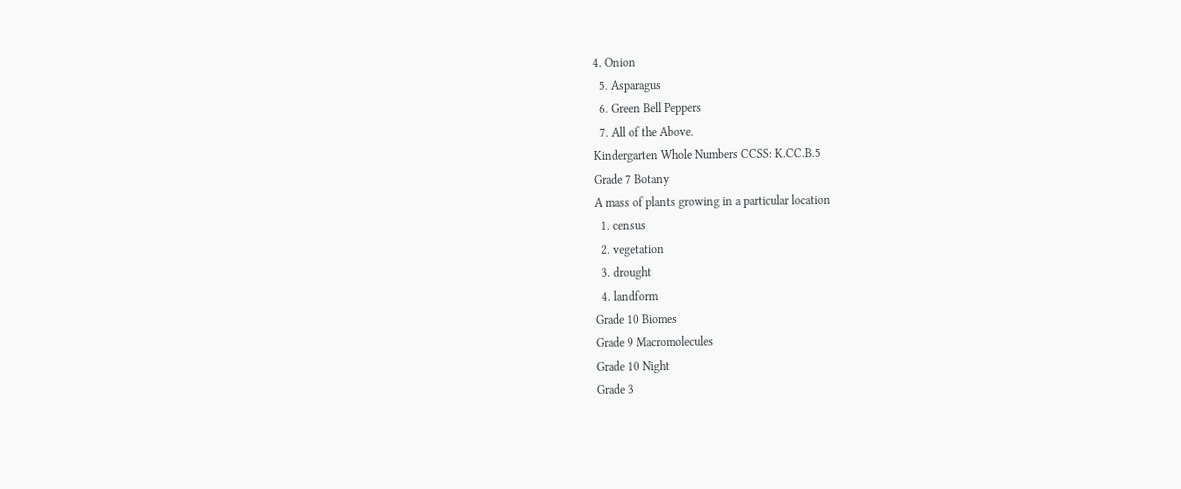4. Onion
  5. Asparagus
  6. Green Bell Peppers
  7. All of the Above.
Kindergarten Whole Numbers CCSS: K.CC.B.5
Grade 7 Botany
A mass of plants growing in a particular location
  1. census
  2. vegetation
  3. drought
  4. landform
Grade 10 Biomes
Grade 9 Macromolecules
Grade 10 Night
Grade 3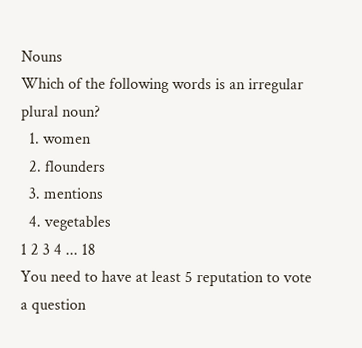Nouns
Which of the following words is an irregular plural noun?
  1. women
  2. flounders
  3. mentions
  4. vegetables
1 2 3 4 ... 18
You need to have at least 5 reputation to vote a question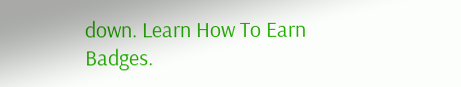down. Learn How To Earn Badges.